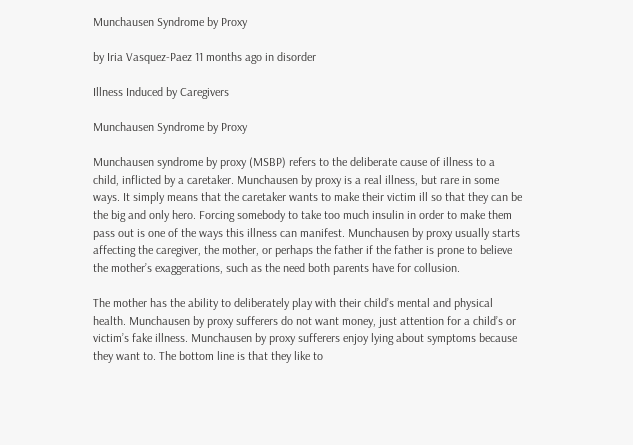Munchausen Syndrome by Proxy

by Iria Vasquez-Paez 11 months ago in disorder

Illness Induced by Caregivers

Munchausen Syndrome by Proxy

Munchausen syndrome by proxy (MSBP) refers to the deliberate cause of illness to a child, inflicted by a caretaker. Munchausen by proxy is a real illness, but rare in some ways. It simply means that the caretaker wants to make their victim ill so that they can be the big and only hero. Forcing somebody to take too much insulin in order to make them pass out is one of the ways this illness can manifest. Munchausen by proxy usually starts affecting the caregiver, the mother, or perhaps the father if the father is prone to believe the mother’s exaggerations, such as the need both parents have for collusion.

The mother has the ability to deliberately play with their child’s mental and physical health. Munchausen by proxy sufferers do not want money, just attention for a child’s or victim’s fake illness. Munchausen by proxy sufferers enjoy lying about symptoms because they want to. The bottom line is that they like to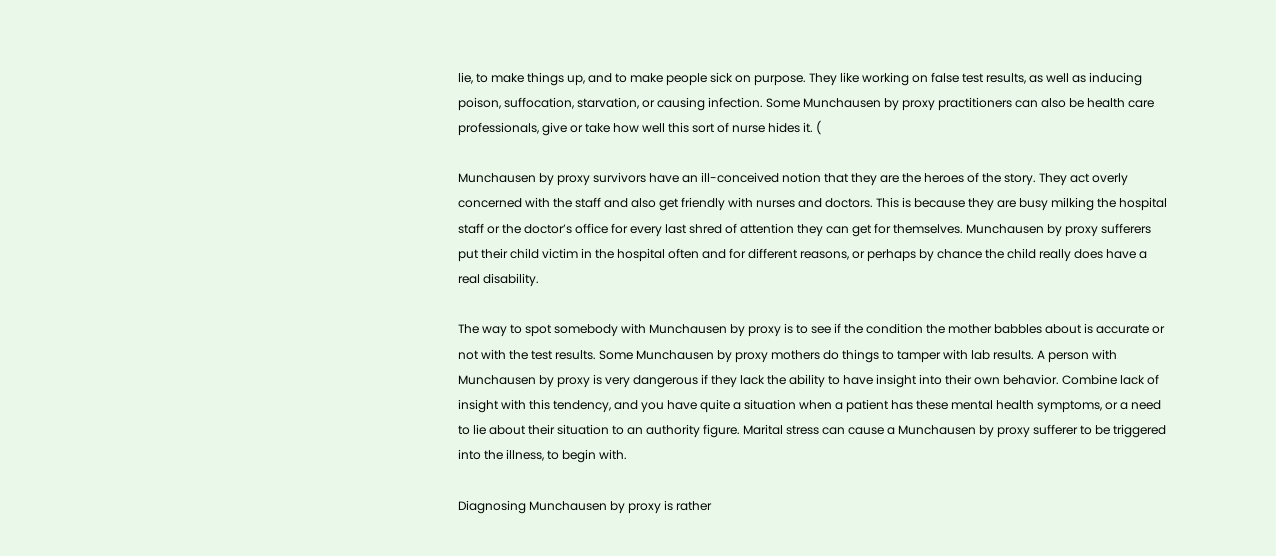lie, to make things up, and to make people sick on purpose. They like working on false test results, as well as inducing poison, suffocation, starvation, or causing infection. Some Munchausen by proxy practitioners can also be health care professionals, give or take how well this sort of nurse hides it. (

Munchausen by proxy survivors have an ill-conceived notion that they are the heroes of the story. They act overly concerned with the staff and also get friendly with nurses and doctors. This is because they are busy milking the hospital staff or the doctor’s office for every last shred of attention they can get for themselves. Munchausen by proxy sufferers put their child victim in the hospital often and for different reasons, or perhaps by chance the child really does have a real disability.

The way to spot somebody with Munchausen by proxy is to see if the condition the mother babbles about is accurate or not with the test results. Some Munchausen by proxy mothers do things to tamper with lab results. A person with Munchausen by proxy is very dangerous if they lack the ability to have insight into their own behavior. Combine lack of insight with this tendency, and you have quite a situation when a patient has these mental health symptoms, or a need to lie about their situation to an authority figure. Marital stress can cause a Munchausen by proxy sufferer to be triggered into the illness, to begin with.

Diagnosing Munchausen by proxy is rather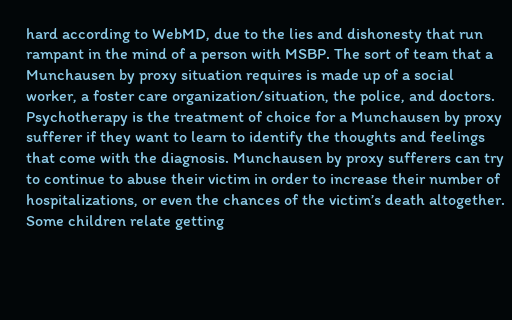hard according to WebMD, due to the lies and dishonesty that run rampant in the mind of a person with MSBP. The sort of team that a Munchausen by proxy situation requires is made up of a social worker, a foster care organization/situation, the police, and doctors. Psychotherapy is the treatment of choice for a Munchausen by proxy sufferer if they want to learn to identify the thoughts and feelings that come with the diagnosis. Munchausen by proxy sufferers can try to continue to abuse their victim in order to increase their number of hospitalizations, or even the chances of the victim’s death altogether. Some children relate getting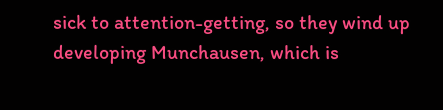sick to attention-getting, so they wind up developing Munchausen, which is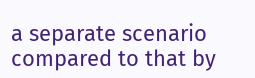a separate scenario compared to that by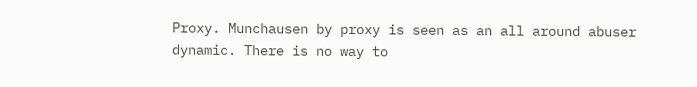Proxy. Munchausen by proxy is seen as an all around abuser dynamic. There is no way to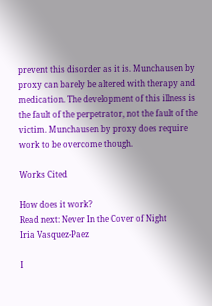prevent this disorder as it is. Munchausen by proxy can barely be altered with therapy and medication. The development of this illness is the fault of the perpetrator, not the fault of the victim. Munchausen by proxy does require work to be overcome though.

Works Cited

How does it work?
Read next: Never In the Cover of Night
Iria Vasquez-Paez

I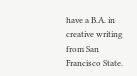have a B.A. in creative writing from San Francisco State.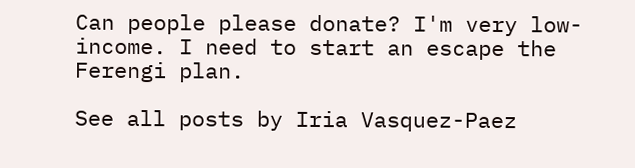Can people please donate? I'm very low-income. I need to start an escape the Ferengi plan.

See all posts by Iria Vasquez-Paez